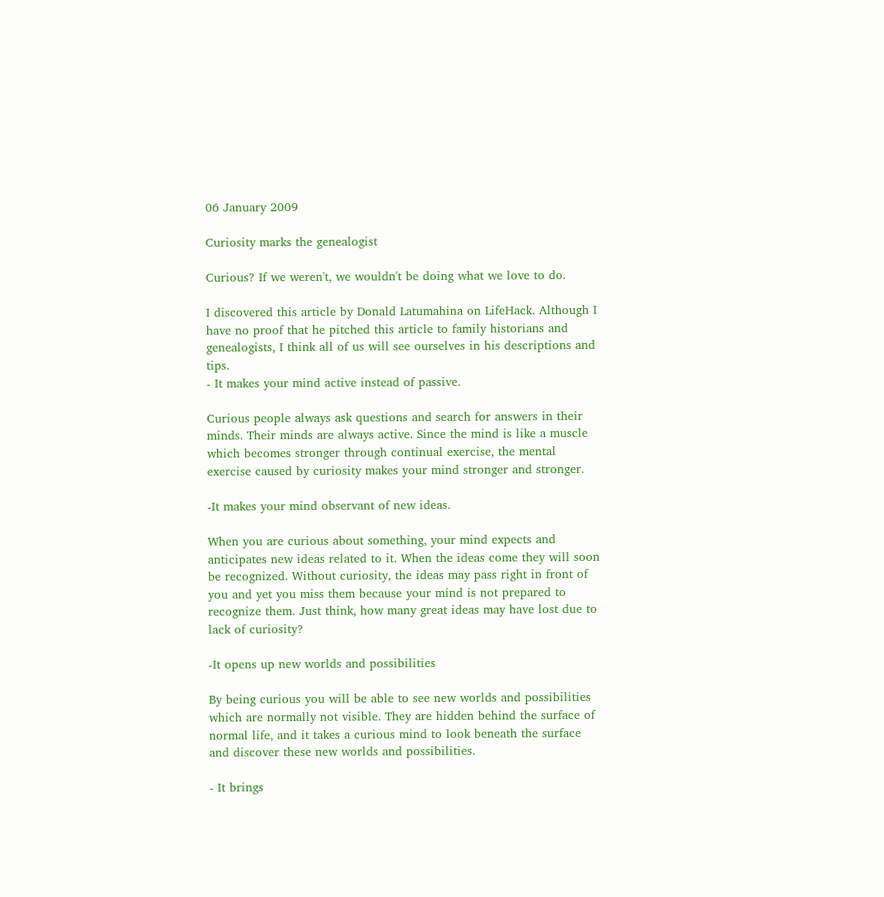06 January 2009

Curiosity marks the genealogist

Curious? If we weren't, we wouldn't be doing what we love to do.

I discovered this article by Donald Latumahina on LifeHack. Although I have no proof that he pitched this article to family historians and genealogists, I think all of us will see ourselves in his descriptions and tips.
- It makes your mind active instead of passive.

Curious people always ask questions and search for answers in their minds. Their minds are always active. Since the mind is like a muscle which becomes stronger through continual exercise, the mental exercise caused by curiosity makes your mind stronger and stronger.

-It makes your mind observant of new ideas.

When you are curious about something, your mind expects and anticipates new ideas related to it. When the ideas come they will soon be recognized. Without curiosity, the ideas may pass right in front of you and yet you miss them because your mind is not prepared to recognize them. Just think, how many great ideas may have lost due to lack of curiosity?

-It opens up new worlds and possibilities

By being curious you will be able to see new worlds and possibilities which are normally not visible. They are hidden behind the surface of normal life, and it takes a curious mind to look beneath the surface and discover these new worlds and possibilities.

- It brings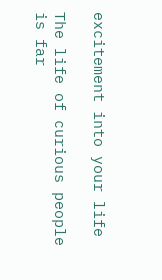excitement into your life

The life of curious people is far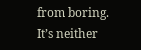from boring. It’s neither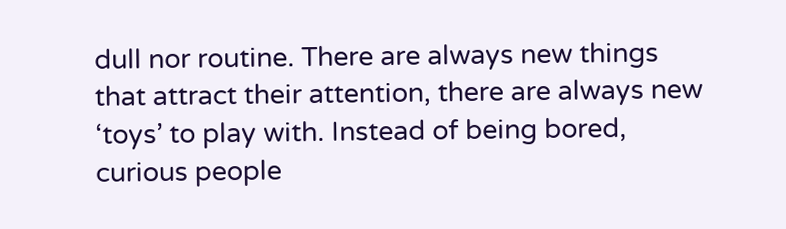dull nor routine. There are always new things that attract their attention, there are always new ‘toys’ to play with. Instead of being bored, curious people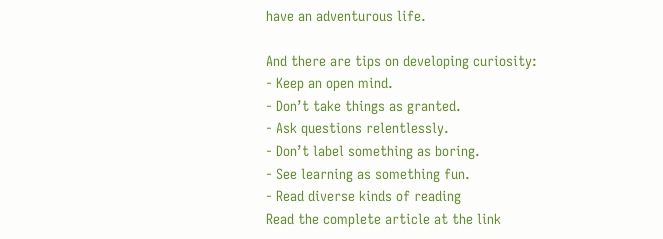have an adventurous life.

And there are tips on developing curiosity:
- Keep an open mind.
- Don’t take things as granted.
- Ask questions relentlessly.
- Don’t label something as boring.
- See learning as something fun.
- Read diverse kinds of reading
Read the complete article at the link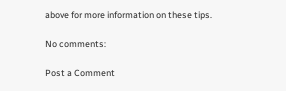above for more information on these tips.

No comments:

Post a Comment